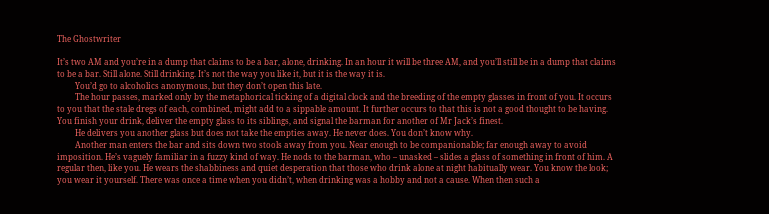The Ghostwriter

It’s two AM and you’re in a dump that claims to be a bar, alone, drinking. In an hour it will be three AM, and you’ll still be in a dump that claims to be a bar. Still alone. Still drinking. It’s not the way you like it, but it is the way it is.
         You’d go to alcoholics anonymous, but they don’t open this late.
         The hour passes, marked only by the metaphorical ticking of a digital clock and the breeding of the empty glasses in front of you. It occurs to you that the stale dregs of each, combined, might add to a sippable amount. It further occurs to that this is not a good thought to be having. You finish your drink, deliver the empty glass to its siblings, and signal the barman for another of Mr Jack’s finest.
         He delivers you another glass but does not take the empties away. He never does. You don’t know why.
         Another man enters the bar and sits down two stools away from you. Near enough to be companionable; far enough away to avoid imposition. He’s vaguely familiar in a fuzzy kind of way. He nods to the barman, who – unasked – slides a glass of something in front of him. A regular then, like you. He wears the shabbiness and quiet desperation that those who drink alone at night habitually wear. You know the look; you wear it yourself. There was once a time when you didn’t, when drinking was a hobby and not a cause. When then such a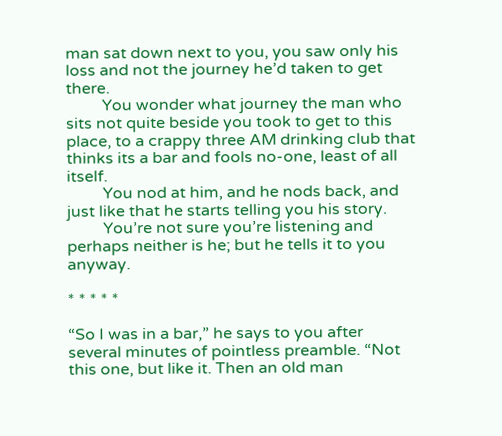man sat down next to you, you saw only his loss and not the journey he’d taken to get there.
         You wonder what journey the man who sits not quite beside you took to get to this place, to a crappy three AM drinking club that thinks its a bar and fools no-one, least of all itself.
         You nod at him, and he nods back, and just like that he starts telling you his story.
         You’re not sure you’re listening and perhaps neither is he; but he tells it to you anyway.

* * * * *

“So I was in a bar,” he says to you after several minutes of pointless preamble. “Not this one, but like it. Then an old man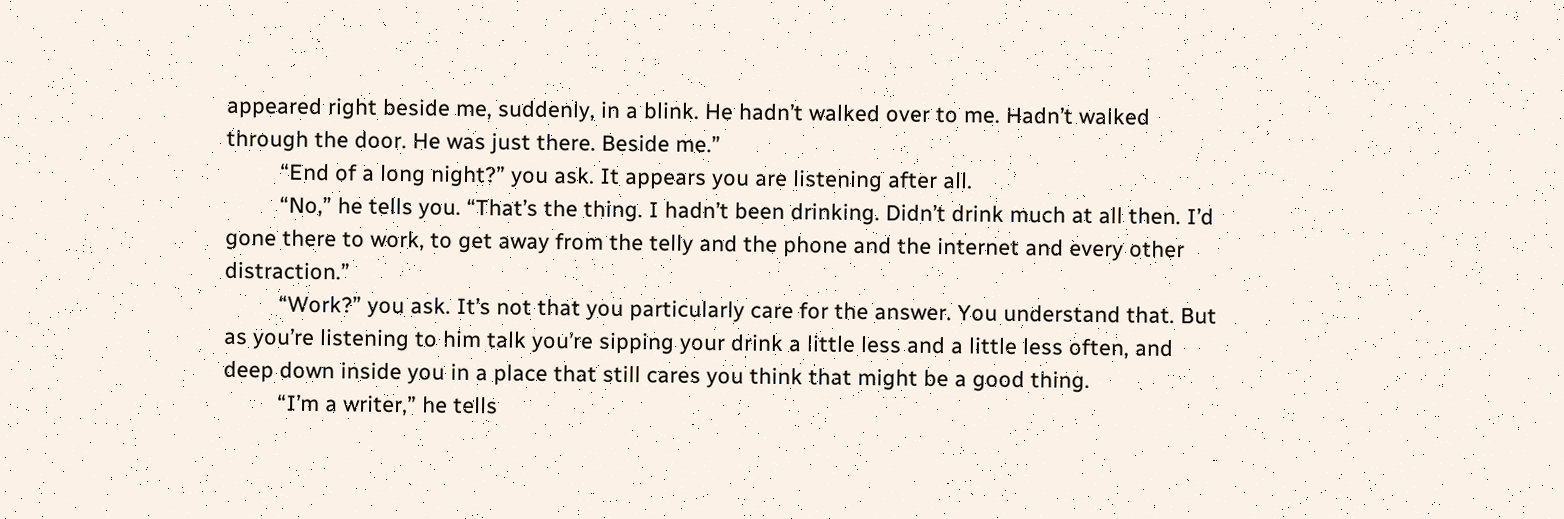appeared right beside me, suddenly, in a blink. He hadn’t walked over to me. Hadn’t walked through the door. He was just there. Beside me.”
         “End of a long night?” you ask. It appears you are listening after all.
         “No,” he tells you. “That’s the thing. I hadn’t been drinking. Didn’t drink much at all then. I’d gone there to work, to get away from the telly and the phone and the internet and every other distraction.”
         “Work?” you ask. It’s not that you particularly care for the answer. You understand that. But as you’re listening to him talk you’re sipping your drink a little less and a little less often, and deep down inside you in a place that still cares you think that might be a good thing.
         “I’m a writer,” he tells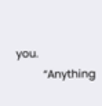you.
         “Anything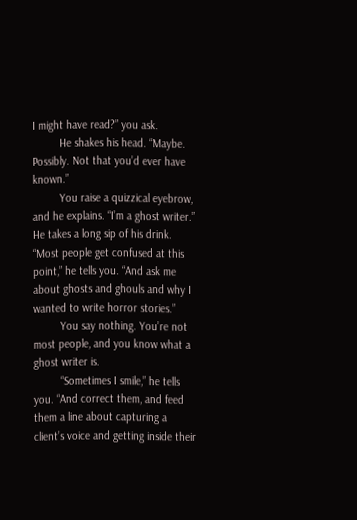I might have read?” you ask.
         He shakes his head. “Maybe. Possibly. Not that you’d ever have known.”
         You raise a quizzical eyebrow, and he explains. “I’m a ghost writer.” He takes a long sip of his drink. “Most people get confused at this point,” he tells you. “And ask me about ghosts and ghouls and why I wanted to write horror stories.”
         You say nothing. You’re not most people, and you know what a ghost writer is.
         “Sometimes I smile,” he tells you. “And correct them, and feed them a line about capturing a client’s voice and getting inside their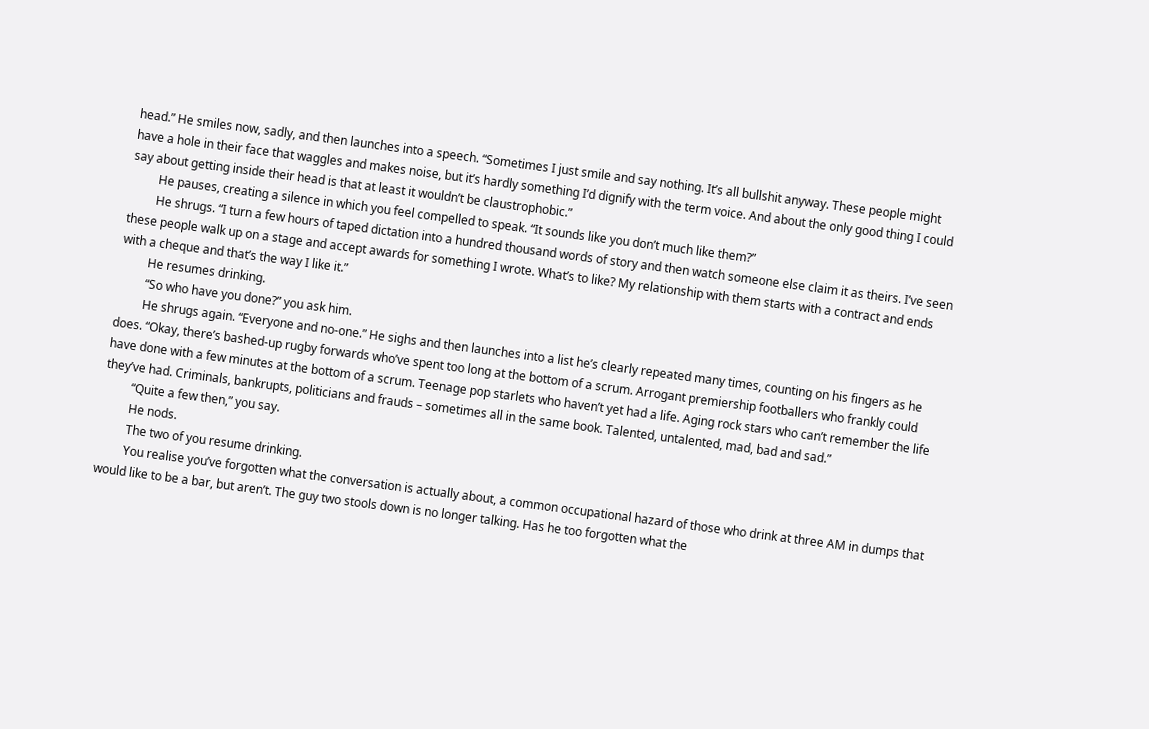head.” He smiles now, sadly, and then launches into a speech. “Sometimes I just smile and say nothing. It’s all bullshit anyway. These people might have a hole in their face that waggles and makes noise, but it’s hardly something I’d dignify with the term voice. And about the only good thing I could say about getting inside their head is that at least it wouldn’t be claustrophobic.”
         He pauses, creating a silence in which you feel compelled to speak. “It sounds like you don’t much like them?”
         He shrugs. “I turn a few hours of taped dictation into a hundred thousand words of story and then watch someone else claim it as theirs. I’ve seen these people walk up on a stage and accept awards for something I wrote. What’s to like? My relationship with them starts with a contract and ends with a cheque and that’s the way I like it.”
         He resumes drinking.
         “So who have you done?” you ask him.
         He shrugs again. “Everyone and no-one.” He sighs and then launches into a list he’s clearly repeated many times, counting on his fingers as he does. “Okay, there’s bashed-up rugby forwards who’ve spent too long at the bottom of a scrum. Arrogant premiership footballers who frankly could have done with a few minutes at the bottom of a scrum. Teenage pop starlets who haven’t yet had a life. Aging rock stars who can’t remember the life they’ve had. Criminals, bankrupts, politicians and frauds – sometimes all in the same book. Talented, untalented, mad, bad and sad.”
         “Quite a few then,” you say.
         He nods.
         The two of you resume drinking.
         You realise you’ve forgotten what the conversation is actually about, a common occupational hazard of those who drink at three AM in dumps that would like to be a bar, but aren’t. The guy two stools down is no longer talking. Has he too forgotten what the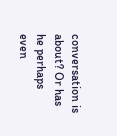conversation is about? Or has he perhaps even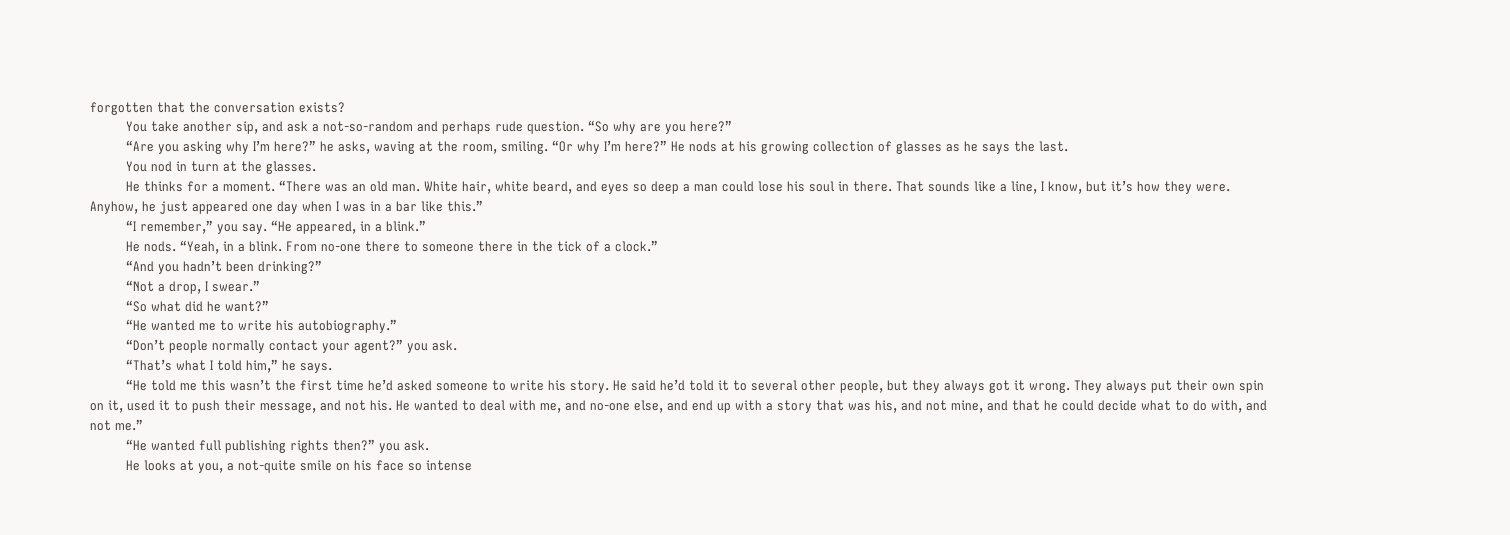forgotten that the conversation exists?
         You take another sip, and ask a not-so-random and perhaps rude question. “So why are you here?”
         “Are you asking why I’m here?” he asks, waving at the room, smiling. “Or why I’m here?” He nods at his growing collection of glasses as he says the last.
         You nod in turn at the glasses.
         He thinks for a moment. “There was an old man. White hair, white beard, and eyes so deep a man could lose his soul in there. That sounds like a line, I know, but it’s how they were. Anyhow, he just appeared one day when I was in a bar like this.”
         “I remember,” you say. “He appeared, in a blink.”
         He nods. “Yeah, in a blink. From no-one there to someone there in the tick of a clock.”
         “And you hadn’t been drinking?”
         “Not a drop, I swear.”
         “So what did he want?”
         “He wanted me to write his autobiography.”
         “Don’t people normally contact your agent?” you ask.
         “That’s what I told him,” he says.
         “He told me this wasn’t the first time he’d asked someone to write his story. He said he’d told it to several other people, but they always got it wrong. They always put their own spin on it, used it to push their message, and not his. He wanted to deal with me, and no-one else, and end up with a story that was his, and not mine, and that he could decide what to do with, and not me.”
         “He wanted full publishing rights then?” you ask.
         He looks at you, a not-quite smile on his face so intense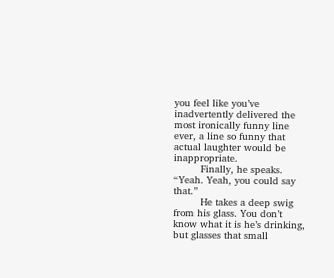you feel like you’ve inadvertently delivered the most ironically funny line ever, a line so funny that actual laughter would be inappropriate.
         Finally, he speaks. “Yeah. Yeah, you could say that.”
         He takes a deep swig from his glass. You don’t know what it is he’s drinking, but glasses that small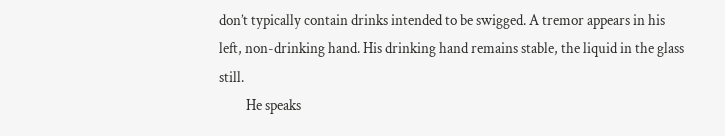don’t typically contain drinks intended to be swigged. A tremor appears in his left, non-drinking hand. His drinking hand remains stable, the liquid in the glass still.
         He speaks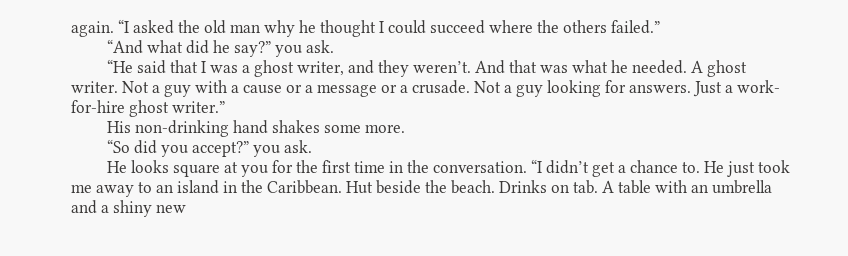again. “I asked the old man why he thought I could succeed where the others failed.”
         “And what did he say?” you ask.
         “He said that I was a ghost writer, and they weren’t. And that was what he needed. A ghost writer. Not a guy with a cause or a message or a crusade. Not a guy looking for answers. Just a work-for-hire ghost writer.”
         His non-drinking hand shakes some more.
         “So did you accept?” you ask.
         He looks square at you for the first time in the conversation. “I didn’t get a chance to. He just took me away to an island in the Caribbean. Hut beside the beach. Drinks on tab. A table with an umbrella and a shiny new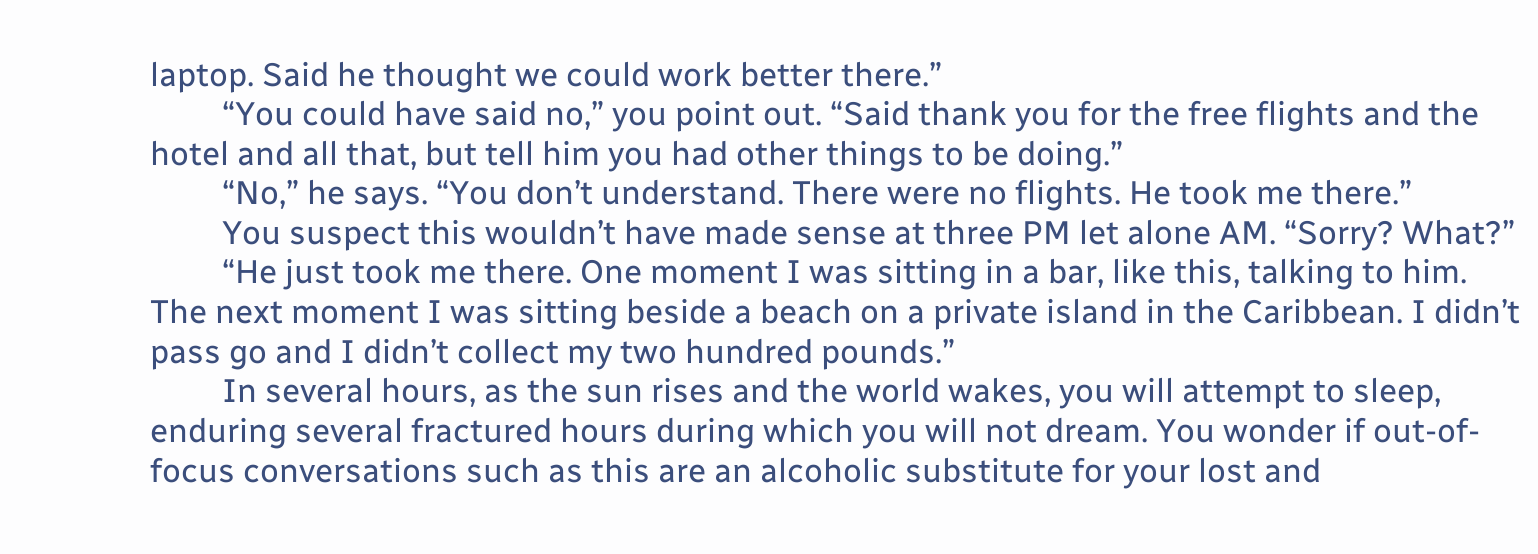laptop. Said he thought we could work better there.”
         “You could have said no,” you point out. “Said thank you for the free flights and the hotel and all that, but tell him you had other things to be doing.”
         “No,” he says. “You don’t understand. There were no flights. He took me there.”
         You suspect this wouldn’t have made sense at three PM let alone AM. “Sorry? What?”
         “He just took me there. One moment I was sitting in a bar, like this, talking to him. The next moment I was sitting beside a beach on a private island in the Caribbean. I didn’t pass go and I didn’t collect my two hundred pounds.”
         In several hours, as the sun rises and the world wakes, you will attempt to sleep, enduring several fractured hours during which you will not dream. You wonder if out-of-focus conversations such as this are an alcoholic substitute for your lost and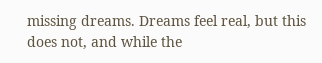missing dreams. Dreams feel real, but this does not, and while the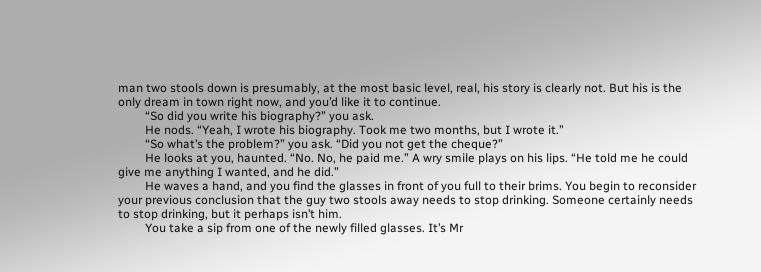man two stools down is presumably, at the most basic level, real, his story is clearly not. But his is the only dream in town right now, and you’d like it to continue.
         “So did you write his biography?” you ask.
         He nods. “Yeah, I wrote his biography. Took me two months, but I wrote it.”
         “So what’s the problem?” you ask. “Did you not get the cheque?”
         He looks at you, haunted. “No. No, he paid me.” A wry smile plays on his lips. “He told me he could give me anything I wanted, and he did.”
         He waves a hand, and you find the glasses in front of you full to their brims. You begin to reconsider your previous conclusion that the guy two stools away needs to stop drinking. Someone certainly needs to stop drinking, but it perhaps isn’t him.
         You take a sip from one of the newly filled glasses. It’s Mr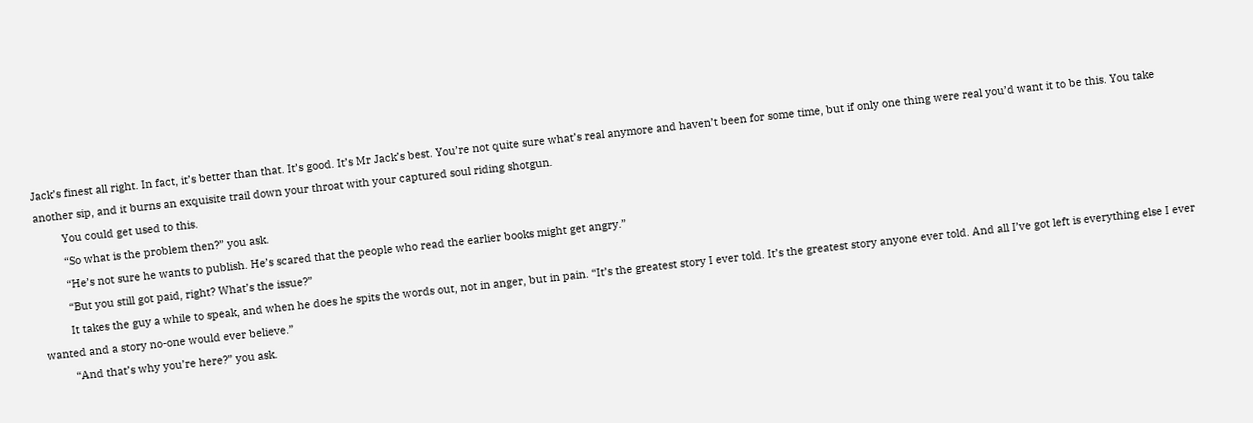Jack’s finest all right. In fact, it’s better than that. It’s good. It’s Mr Jack’s best. You’re not quite sure what’s real anymore and haven’t been for some time, but if only one thing were real you’d want it to be this. You take another sip, and it burns an exquisite trail down your throat with your captured soul riding shotgun.
         You could get used to this.
         “So what is the problem then?” you ask.
         “He’s not sure he wants to publish. He’s scared that the people who read the earlier books might get angry.”
         “But you still got paid, right? What’s the issue?”
         It takes the guy a while to speak, and when he does he spits the words out, not in anger, but in pain. “It’s the greatest story I ever told. It’s the greatest story anyone ever told. And all I’ve got left is everything else I ever wanted and a story no-one would ever believe.”
         “And that’s why you’re here?” you ask.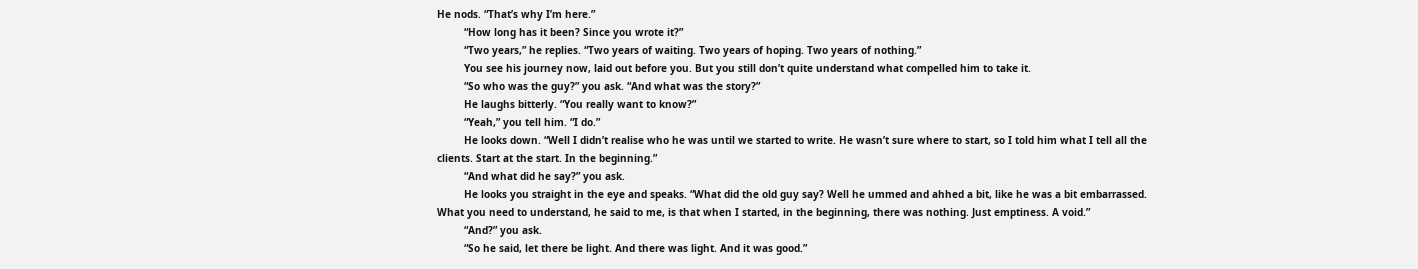He nods. “That’s why I’m here.”
         “How long has it been? Since you wrote it?”
         “Two years,” he replies. “Two years of waiting. Two years of hoping. Two years of nothing.”
         You see his journey now, laid out before you. But you still don’t quite understand what compelled him to take it.
         “So who was the guy?” you ask. “And what was the story?”
         He laughs bitterly. “You really want to know?”
         “Yeah,” you tell him. “I do.”
         He looks down. “Well I didn’t realise who he was until we started to write. He wasn’t sure where to start, so I told him what I tell all the clients. Start at the start. In the beginning.”
         “And what did he say?” you ask.
         He looks you straight in the eye and speaks. “What did the old guy say? Well he ummed and ahhed a bit, like he was a bit embarrassed. What you need to understand, he said to me, is that when I started, in the beginning, there was nothing. Just emptiness. A void.”
         “And?” you ask.
         “So he said, let there be light. And there was light. And it was good.”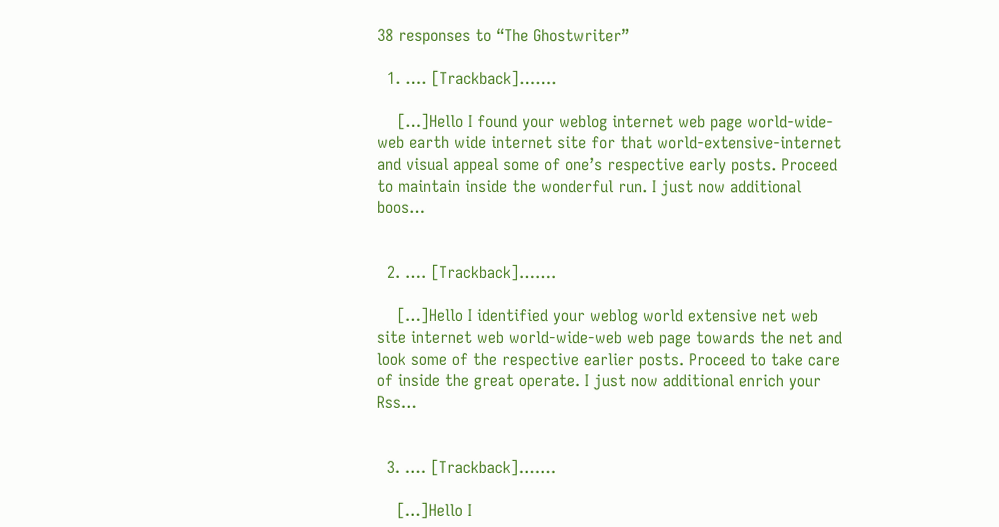38 responses to “The Ghostwriter”

  1. …. [Trackback]…….

    […]Hello I found your weblog internet web page world-wide-web earth wide internet site for that world-extensive-internet and visual appeal some of one’s respective early posts. Proceed to maintain inside the wonderful run. I just now additional boos…


  2. …. [Trackback]…….

    […]Hello I identified your weblog world extensive net web site internet web world-wide-web web page towards the net and look some of the respective earlier posts. Proceed to take care of inside the great operate. I just now additional enrich your Rss…


  3. …. [Trackback]…….

    […]Hello I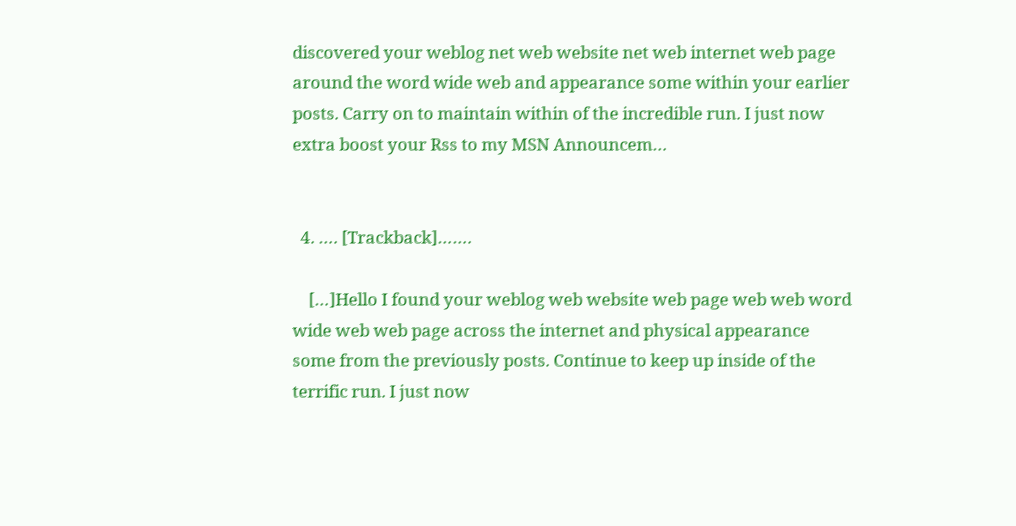discovered your weblog net web website net web internet web page around the word wide web and appearance some within your earlier posts. Carry on to maintain within of the incredible run. I just now extra boost your Rss to my MSN Announcem…


  4. …. [Trackback]…….

    […]Hello I found your weblog web website web page web web word wide web web page across the internet and physical appearance some from the previously posts. Continue to keep up inside of the terrific run. I just now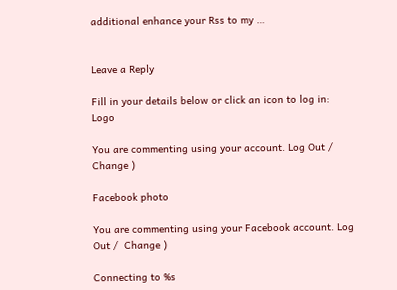additional enhance your Rss to my …


Leave a Reply

Fill in your details below or click an icon to log in: Logo

You are commenting using your account. Log Out /  Change )

Facebook photo

You are commenting using your Facebook account. Log Out /  Change )

Connecting to %s